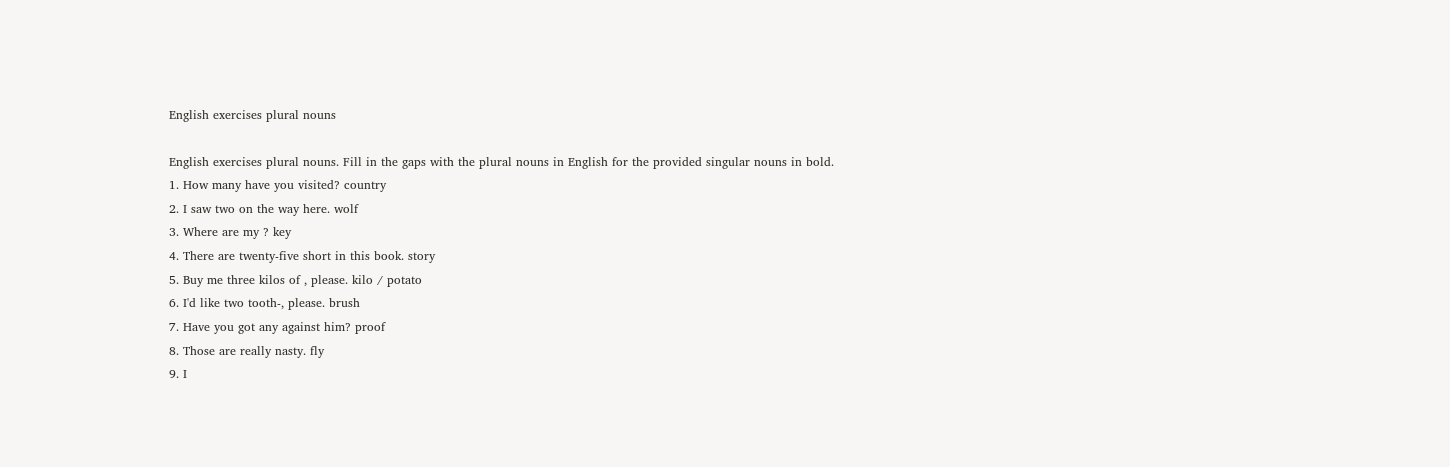English exercises plural nouns

English exercises plural nouns. Fill in the gaps with the plural nouns in English for the provided singular nouns in bold.
1. How many have you visited? country
2. I saw two on the way here. wolf
3. Where are my ? key
4. There are twenty-five short in this book. story
5. Buy me three kilos of , please. kilo / potato
6. I'd like two tooth-, please. brush
7. Have you got any against him? proof
8. Those are really nasty. fly
9. I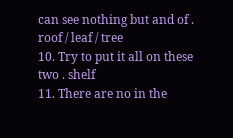can see nothing but and of . roof / leaf / tree
10. Try to put it all on these two . shelf
11. There are no in the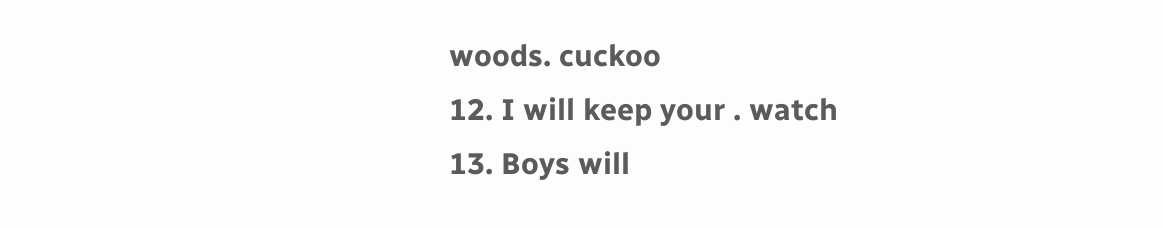woods. cuckoo
12. I will keep your . watch
13. Boys will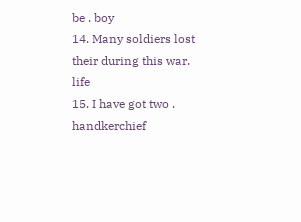be . boy
14. Many soldiers lost their during this war. life
15. I have got two . handkerchief